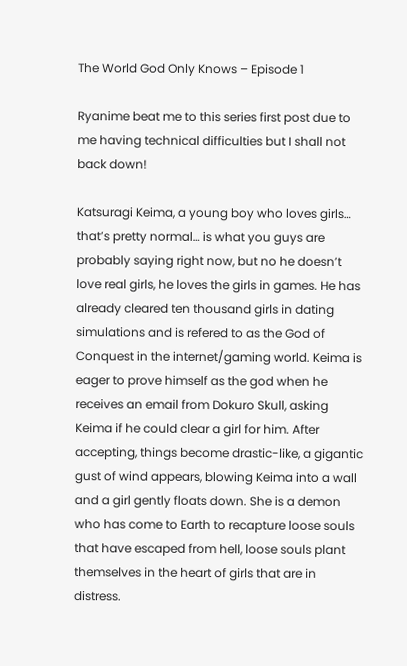The World God Only Knows – Episode 1

Ryanime beat me to this series first post due to me having technical difficulties but I shall not back down!

Katsuragi Keima, a young boy who loves girls… that’s pretty normal… is what you guys are probably saying right now, but no he doesn’t love real girls, he loves the girls in games. He has already cleared ten thousand girls in dating simulations and is refered to as the God of Conquest in the internet/gaming world. Keima is eager to prove himself as the god when he receives an email from Dokuro Skull, asking Keima if he could clear a girl for him. After accepting, things become drastic-like, a gigantic gust of wind appears, blowing Keima into a wall and a girl gently floats down. She is a demon who has come to Earth to recapture loose souls that have escaped from hell, loose souls plant themselves in the heart of girls that are in distress.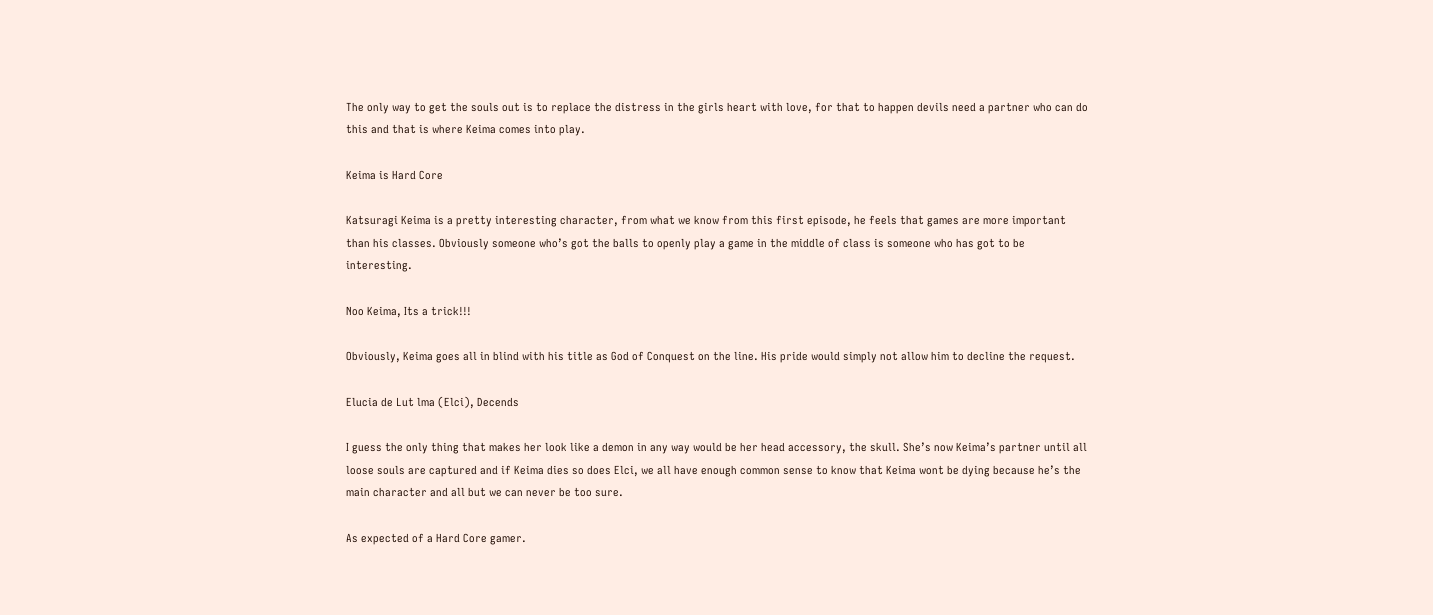The only way to get the souls out is to replace the distress in the girls heart with love, for that to happen devils need a partner who can do this and that is where Keima comes into play.

Keima is Hard Core

Katsuragi Keima is a pretty interesting character, from what we know from this first episode, he feels that games are more important than his classes. Obviously someone who’s got the balls to openly play a game in the middle of class is someone who has got to be interesting.

Noo Keima, Its a trick!!!

Obviously, Keima goes all in blind with his title as God of Conquest on the line. His pride would simply not allow him to decline the request.

Elucia de Lut lma (Elci), Decends

I guess the only thing that makes her look like a demon in any way would be her head accessory, the skull. She’s now Keima’s partner until all loose souls are captured and if Keima dies so does Elci, we all have enough common sense to know that Keima wont be dying because he’s the main character and all but we can never be too sure.

As expected of a Hard Core gamer.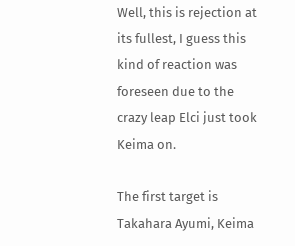Well, this is rejection at its fullest, I guess this kind of reaction was foreseen due to the crazy leap Elci just took Keima on.

The first target is Takahara Ayumi, Keima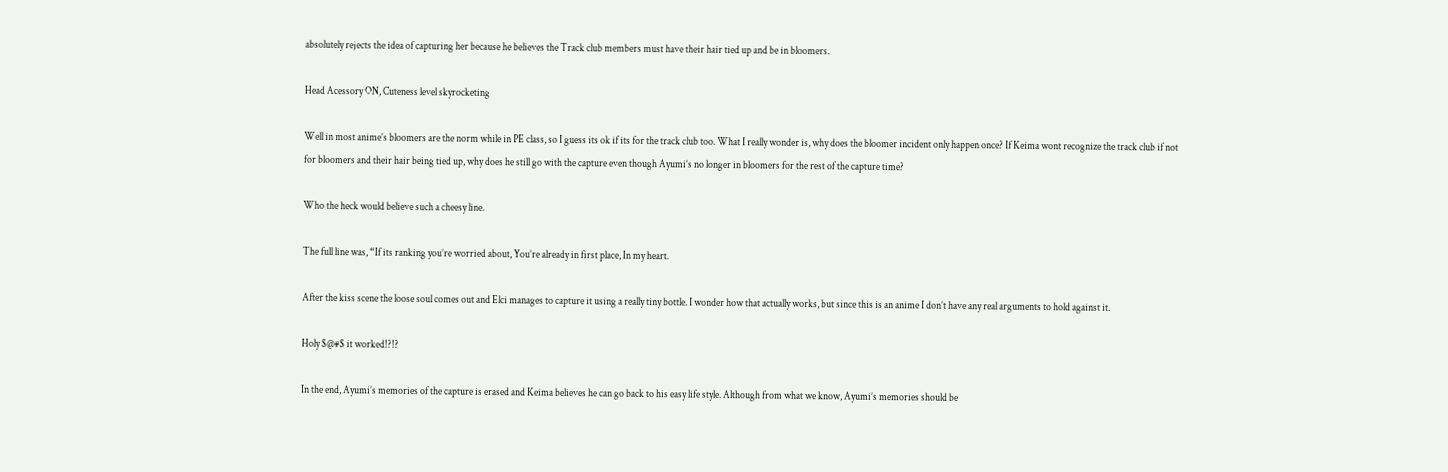absolutely rejects the idea of capturing her because he believes the Track club members must have their hair tied up and be in bloomers.

Head Acessory ON, Cuteness level skyrocketing

Well in most anime’s bloomers are the norm while in PE class, so I guess its ok if its for the track club too. What I really wonder is, why does the bloomer incident only happen once? If Keima wont recognize the track club if not for bloomers and their hair being tied up, why does he still go with the capture even though Ayumi’s no longer in bloomers for the rest of the capture time?

Who the heck would believe such a cheesy line.

The full line was, “If its ranking you’re worried about, You’re already in first place, In my heart.

After the kiss scene the loose soul comes out and Elci manages to capture it using a really tiny bottle. I wonder how that actually works, but since this is an anime I don’t have any real arguments to hold against it.

Holy $@#$ it worked!?!?

In the end, Ayumi’s memories of the capture is erased and Keima believes he can go back to his easy life style. Although from what we know, Ayumi’s memories should be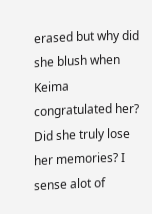erased but why did she blush when Keima congratulated her? Did she truly lose her memories? I sense alot of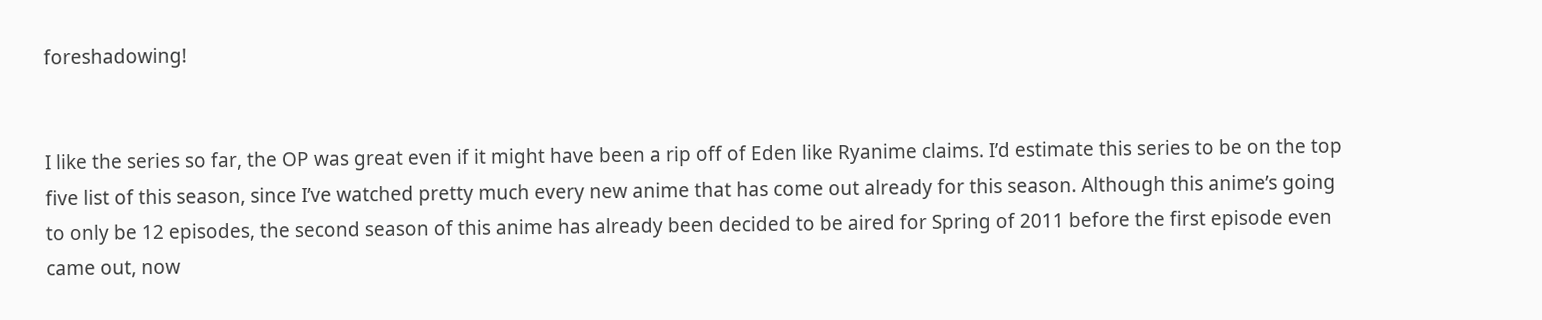foreshadowing!


I like the series so far, the OP was great even if it might have been a rip off of Eden like Ryanime claims. I’d estimate this series to be on the top five list of this season, since I’ve watched pretty much every new anime that has come out already for this season. Although this anime’s going to only be 12 episodes, the second season of this anime has already been decided to be aired for Spring of 2011 before the first episode even came out, now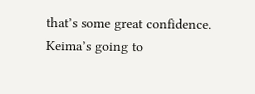that’s some great confidence. Keima’s going to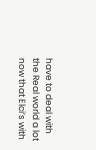have to deal with the Real world a lot now that Elci’s with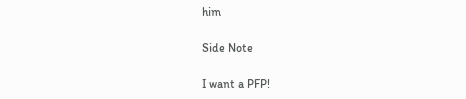him

Side Note

I want a PFP!